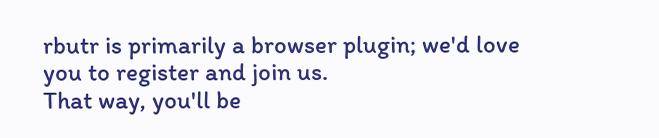rbutr is primarily a browser plugin; we'd love you to register and join us.
That way, you'll be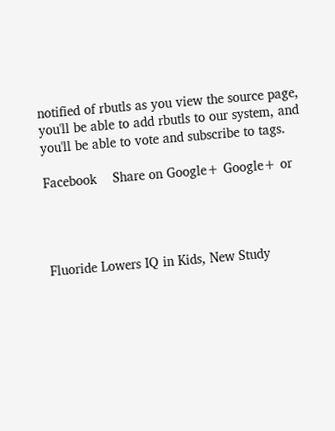notified of rbutls as you view the source page, you'll be able to add rbutls to our system, and you'll be able to vote and subscribe to tags.

Facebook    Share on Google+ Google+ or




Fluoride Lowers IQ in Kids, New Study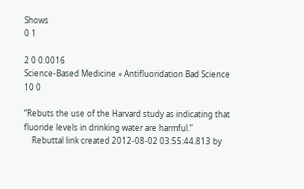Shows
0 1

2 0 0.0016
Science-Based Medicine » Antifluoridation Bad Science
10 0

“Rebuts the use of the Harvard study as indicating that fluoride levels in drinking water are harmful.”
    Rebuttal link created 2012-08-02 03:55:44.813 by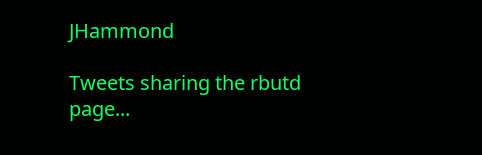JHammond

Tweets sharing the rbutd page...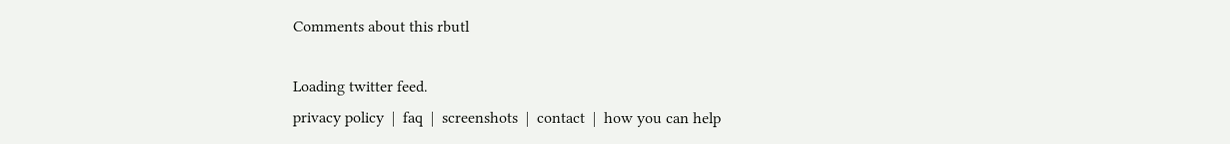Comments about this rbutl

Loading twitter feed.
privacy policy  |  faq  |  screenshots  |  contact  |  how you can help